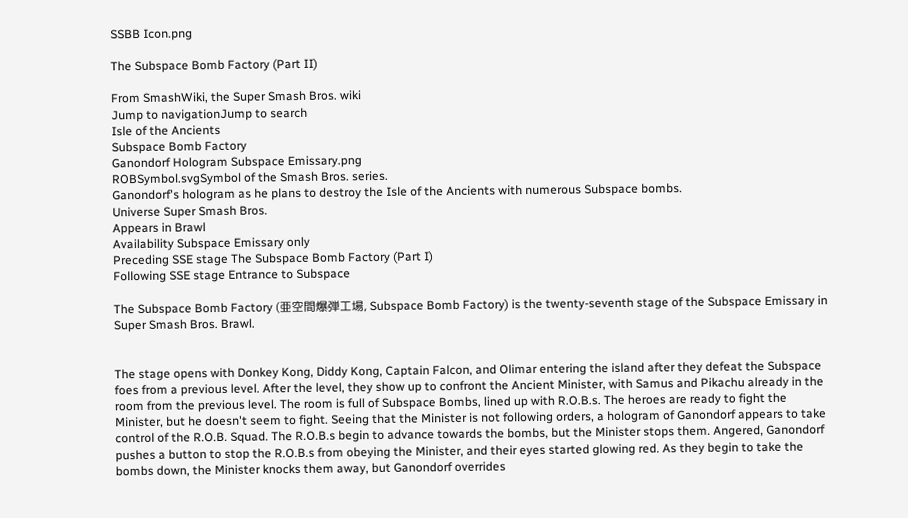SSBB Icon.png

The Subspace Bomb Factory (Part II)

From SmashWiki, the Super Smash Bros. wiki
Jump to navigationJump to search
Isle of the Ancients
Subspace Bomb Factory
Ganondorf Hologram Subspace Emissary.png
ROBSymbol.svgSymbol of the Smash Bros. series.
Ganondorf's hologram as he plans to destroy the Isle of the Ancients with numerous Subspace bombs.
Universe Super Smash Bros.
Appears in Brawl
Availability Subspace Emissary only
Preceding SSE stage The Subspace Bomb Factory (Part I)
Following SSE stage Entrance to Subspace

The Subspace Bomb Factory (亜空間爆弾工場, Subspace Bomb Factory) is the twenty-seventh stage of the Subspace Emissary in Super Smash Bros. Brawl.


The stage opens with Donkey Kong, Diddy Kong, Captain Falcon, and Olimar entering the island after they defeat the Subspace foes from a previous level. After the level, they show up to confront the Ancient Minister, with Samus and Pikachu already in the room from the previous level. The room is full of Subspace Bombs, lined up with R.O.B.s. The heroes are ready to fight the Minister, but he doesn't seem to fight. Seeing that the Minister is not following orders, a hologram of Ganondorf appears to take control of the R.O.B. Squad. The R.O.B.s begin to advance towards the bombs, but the Minister stops them. Angered, Ganondorf pushes a button to stop the R.O.B.s from obeying the Minister, and their eyes started glowing red. As they begin to take the bombs down, the Minister knocks them away, but Ganondorf overrides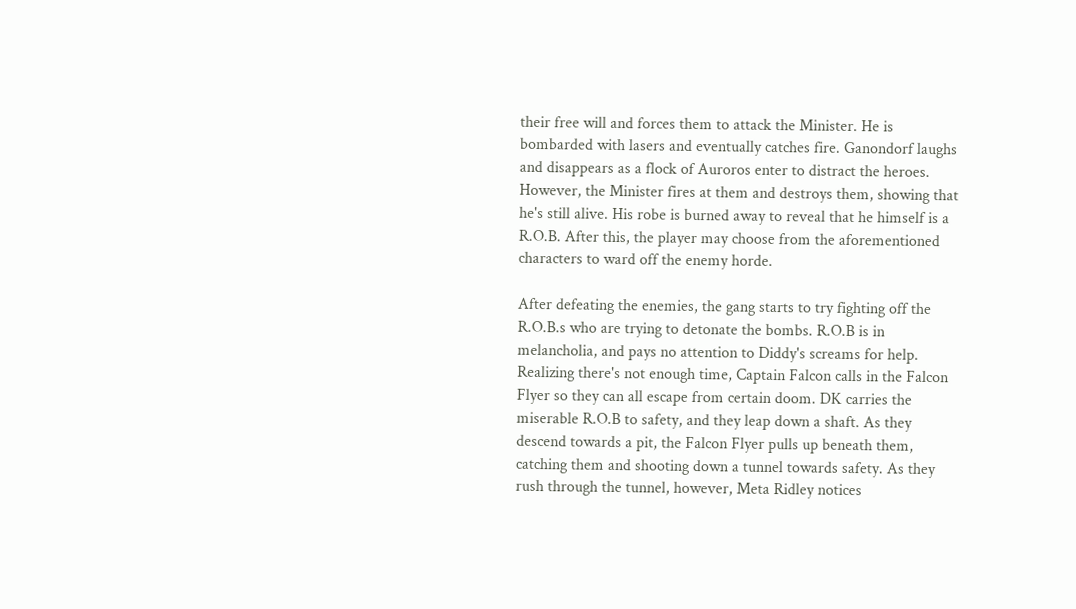their free will and forces them to attack the Minister. He is bombarded with lasers and eventually catches fire. Ganondorf laughs and disappears as a flock of Auroros enter to distract the heroes. However, the Minister fires at them and destroys them, showing that he's still alive. His robe is burned away to reveal that he himself is a R.O.B. After this, the player may choose from the aforementioned characters to ward off the enemy horde.

After defeating the enemies, the gang starts to try fighting off the R.O.B.s who are trying to detonate the bombs. R.O.B is in melancholia, and pays no attention to Diddy's screams for help. Realizing there's not enough time, Captain Falcon calls in the Falcon Flyer so they can all escape from certain doom. DK carries the miserable R.O.B to safety, and they leap down a shaft. As they descend towards a pit, the Falcon Flyer pulls up beneath them, catching them and shooting down a tunnel towards safety. As they rush through the tunnel, however, Meta Ridley notices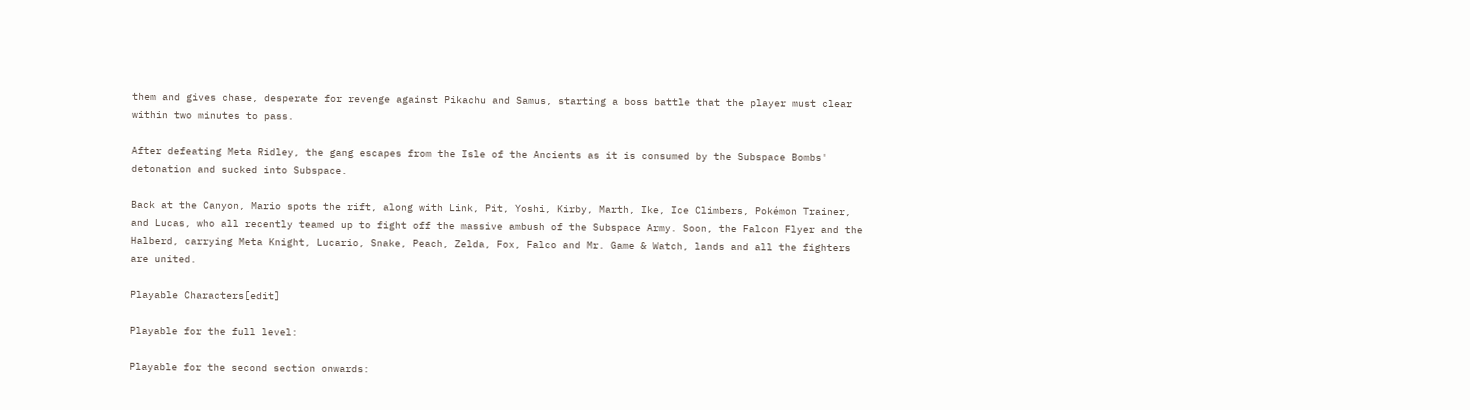them and gives chase, desperate for revenge against Pikachu and Samus, starting a boss battle that the player must clear within two minutes to pass.

After defeating Meta Ridley, the gang escapes from the Isle of the Ancients as it is consumed by the Subspace Bombs' detonation and sucked into Subspace.

Back at the Canyon, Mario spots the rift, along with Link, Pit, Yoshi, Kirby, Marth, Ike, Ice Climbers, Pokémon Trainer, and Lucas, who all recently teamed up to fight off the massive ambush of the Subspace Army. Soon, the Falcon Flyer and the Halberd, carrying Meta Knight, Lucario, Snake, Peach, Zelda, Fox, Falco and Mr. Game & Watch, lands and all the fighters are united.

Playable Characters[edit]

Playable for the full level:

Playable for the second section onwards: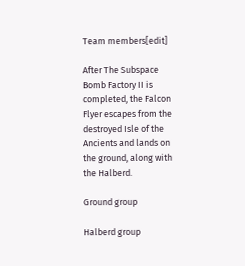Team members[edit]

After The Subspace Bomb Factory II is completed, the Falcon Flyer escapes from the destroyed Isle of the Ancients and lands on the ground, along with the Halberd.

Ground group

Halberd group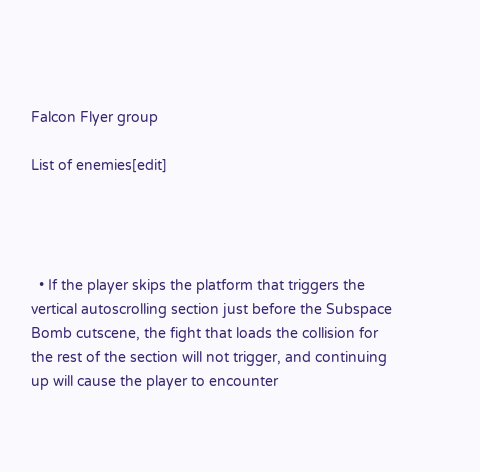Falcon Flyer group

List of enemies[edit]




  • If the player skips the platform that triggers the vertical autoscrolling section just before the Subspace Bomb cutscene, the fight that loads the collision for the rest of the section will not trigger, and continuing up will cause the player to encounter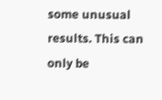some unusual results. This can only be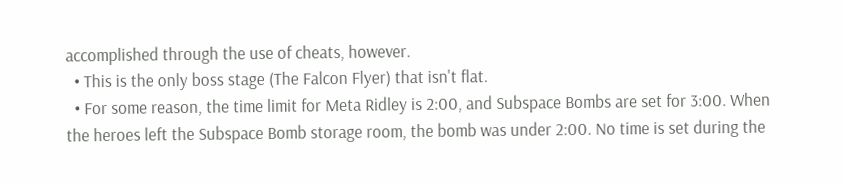accomplished through the use of cheats, however.
  • This is the only boss stage (The Falcon Flyer) that isn't flat.
  • For some reason, the time limit for Meta Ridley is 2:00, and Subspace Bombs are set for 3:00. When the heroes left the Subspace Bomb storage room, the bomb was under 2:00. No time is set during the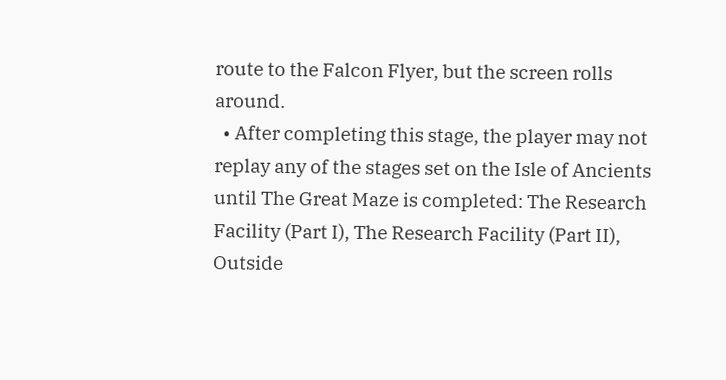route to the Falcon Flyer, but the screen rolls around.
  • After completing this stage, the player may not replay any of the stages set on the Isle of Ancients until The Great Maze is completed: The Research Facility (Part I), The Research Facility (Part II), Outside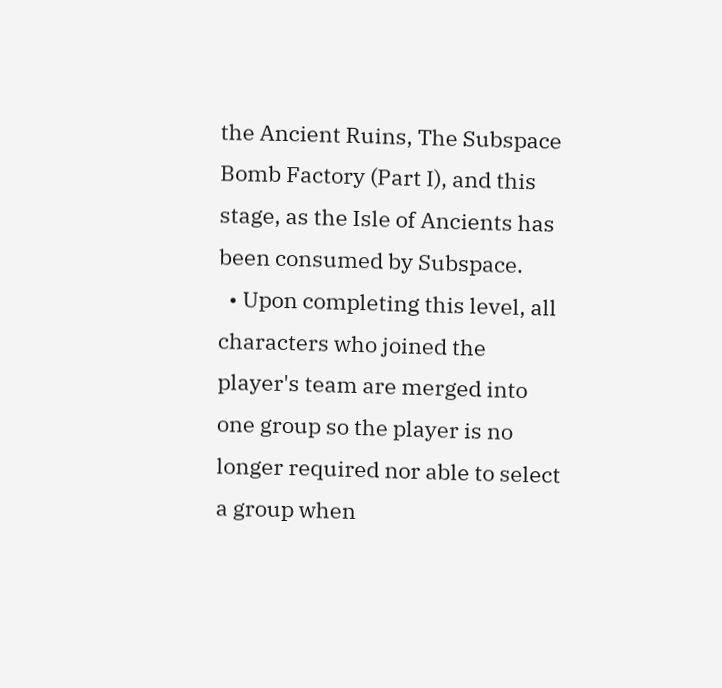the Ancient Ruins, The Subspace Bomb Factory (Part I), and this stage, as the Isle of Ancients has been consumed by Subspace.
  • Upon completing this level, all characters who joined the player's team are merged into one group so the player is no longer required nor able to select a group when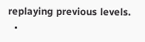replaying previous levels.
  •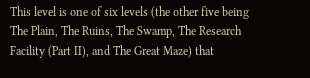This level is one of six levels (the other five being The Plain, The Ruins, The Swamp, The Research Facility (Part II), and The Great Maze) that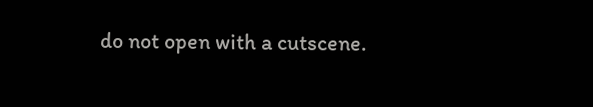do not open with a cutscene.